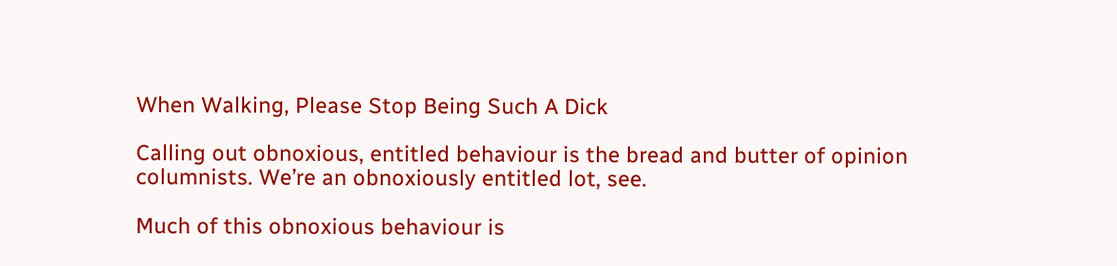When Walking, Please Stop Being Such A Dick

Calling out obnoxious, entitled behaviour is the bread and butter of opinion columnists. We’re an obnoxiously entitled lot, see.

Much of this obnoxious behaviour is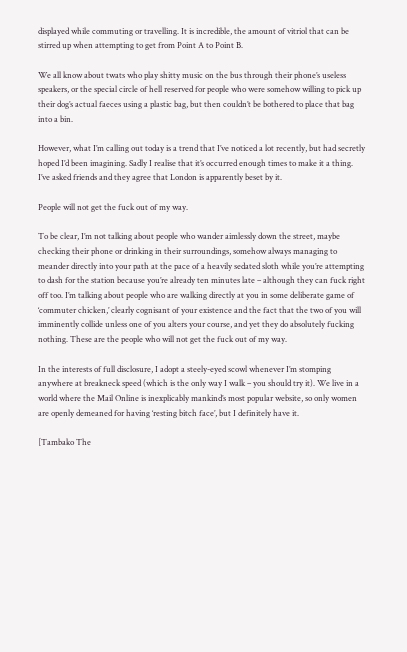displayed while commuting or travelling. It is incredible, the amount of vitriol that can be stirred up when attempting to get from Point A to Point B.

We all know about twats who play shitty music on the bus through their phone’s useless speakers, or the special circle of hell reserved for people who were somehow willing to pick up their dog’s actual faeces using a plastic bag, but then couldn’t be bothered to place that bag into a bin.

However, what I’m calling out today is a trend that I’ve noticed a lot recently, but had secretly hoped I’d been imagining. Sadly I realise that it’s occurred enough times to make it a thing. I’ve asked friends and they agree that London is apparently beset by it.

People will not get the fuck out of my way.

To be clear, I’m not talking about people who wander aimlessly down the street, maybe checking their phone or drinking in their surroundings, somehow always managing to meander directly into your path at the pace of a heavily sedated sloth while you’re attempting to dash for the station because you’re already ten minutes late – although they can fuck right off too. I’m talking about people who are walking directly at you in some deliberate game of ‘commuter chicken,’ clearly cognisant of your existence and the fact that the two of you will imminently collide unless one of you alters your course, and yet they do absolutely fucking nothing. These are the people who will not get the fuck out of my way.

In the interests of full disclosure, I adopt a steely-eyed scowl whenever I’m stomping anywhere at breakneck speed (which is the only way I walk – you should try it). We live in a world where the Mail Online is inexplicably mankind’s most popular website, so only women are openly demeaned for having ‘resting bitch face’, but I definitely have it.

[Tambako The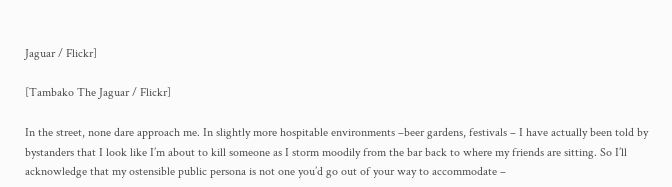Jaguar / Flickr]

[Tambako The Jaguar / Flickr]

In the street, none dare approach me. In slightly more hospitable environments –beer gardens, festivals – I have actually been told by bystanders that I look like I’m about to kill someone as I storm moodily from the bar back to where my friends are sitting. So I’ll acknowledge that my ostensible public persona is not one you’d go out of your way to accommodate –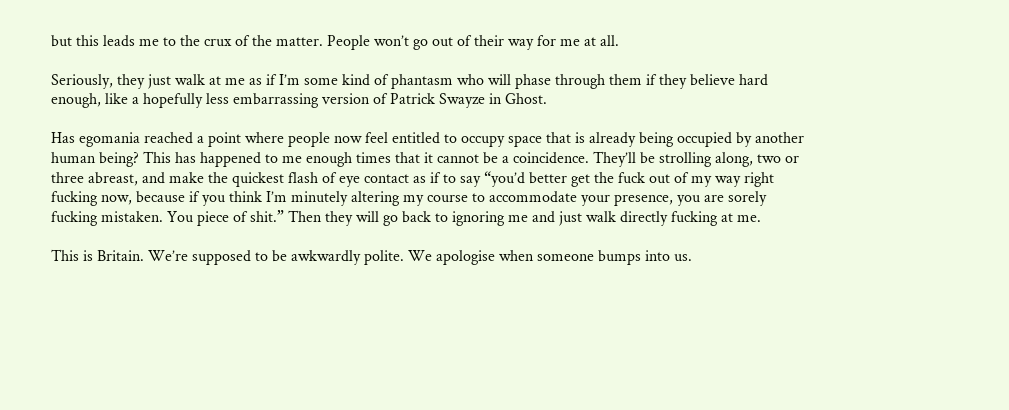but this leads me to the crux of the matter. People won’t go out of their way for me at all.

Seriously, they just walk at me as if I’m some kind of phantasm who will phase through them if they believe hard enough, like a hopefully less embarrassing version of Patrick Swayze in Ghost.

Has egomania reached a point where people now feel entitled to occupy space that is already being occupied by another human being? This has happened to me enough times that it cannot be a coincidence. They’ll be strolling along, two or three abreast, and make the quickest flash of eye contact as if to say “you’d better get the fuck out of my way right fucking now, because if you think I’m minutely altering my course to accommodate your presence, you are sorely fucking mistaken. You piece of shit.” Then they will go back to ignoring me and just walk directly fucking at me.

This is Britain. We’re supposed to be awkwardly polite. We apologise when someone bumps into us.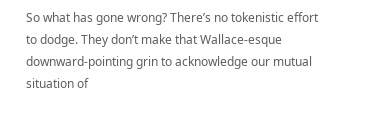So what has gone wrong? There’s no tokenistic effort to dodge. They don’t make that Wallace-esque downward-pointing grin to acknowledge our mutual situation of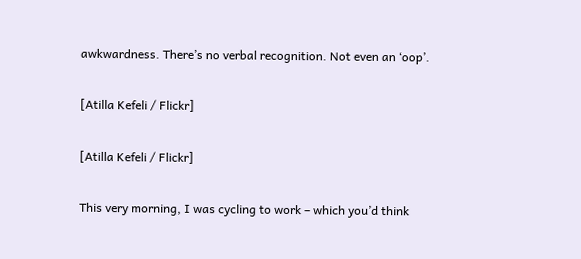awkwardness. There’s no verbal recognition. Not even an ‘oop’.

[Atilla Kefeli / Flickr]

[Atilla Kefeli / Flickr]

This very morning, I was cycling to work – which you’d think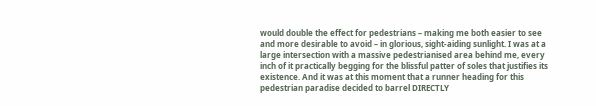would double the effect for pedestrians – making me both easier to see and more desirable to avoid – in glorious, sight-aiding sunlight. I was at a large intersection with a massive pedestrianised area behind me, every inch of it practically begging for the blissful patter of soles that justifies its existence. And it was at this moment that a runner heading for this pedestrian paradise decided to barrel DIRECTLY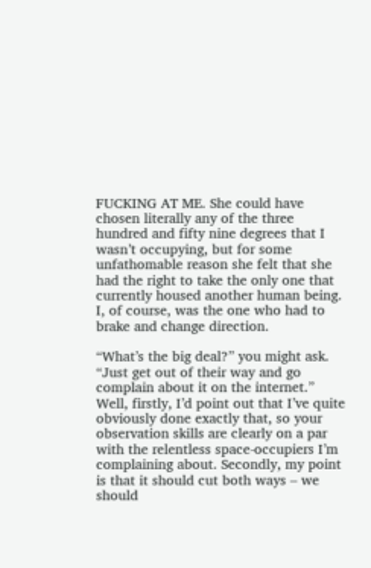FUCKING AT ME. She could have chosen literally any of the three hundred and fifty nine degrees that I wasn’t occupying, but for some unfathomable reason she felt that she had the right to take the only one that currently housed another human being. I, of course, was the one who had to brake and change direction.

“What’s the big deal?” you might ask. “Just get out of their way and go complain about it on the internet.” Well, firstly, I’d point out that I’ve quite obviously done exactly that, so your observation skills are clearly on a par with the relentless space-occupiers I’m complaining about. Secondly, my point is that it should cut both ways – we should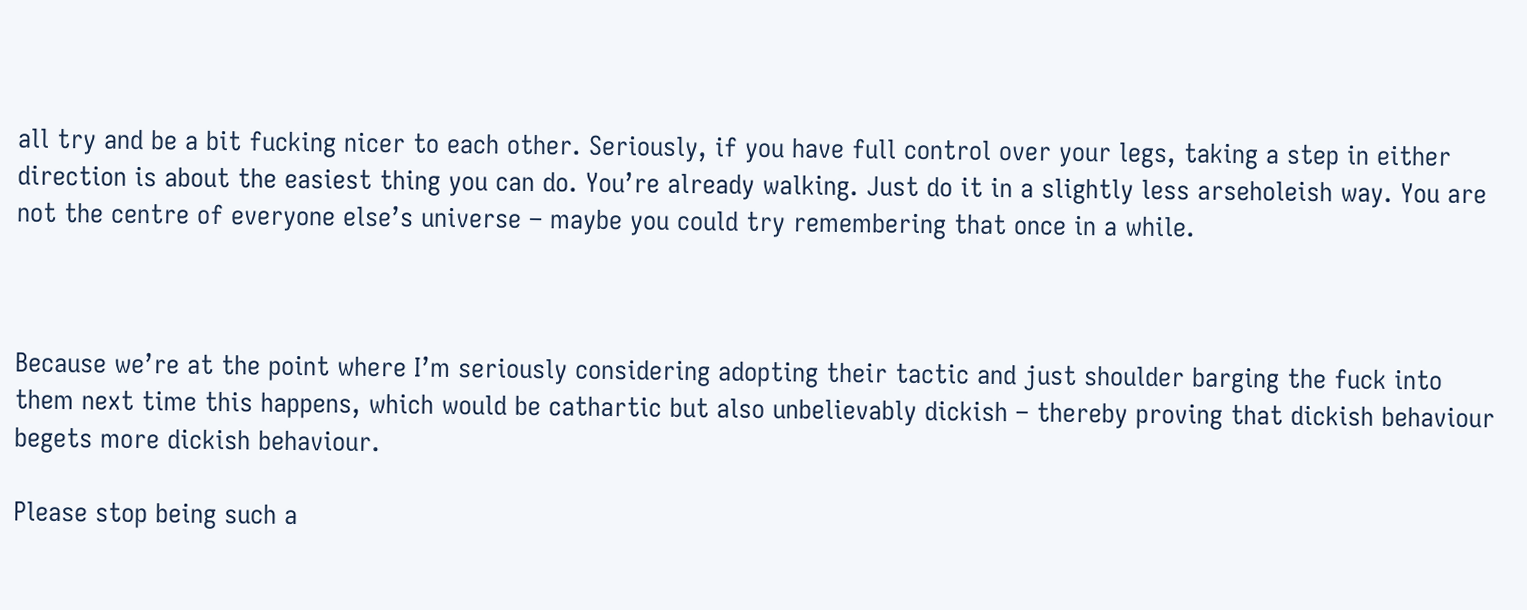all try and be a bit fucking nicer to each other. Seriously, if you have full control over your legs, taking a step in either direction is about the easiest thing you can do. You’re already walking. Just do it in a slightly less arseholeish way. You are not the centre of everyone else’s universe – maybe you could try remembering that once in a while.



Because we’re at the point where I’m seriously considering adopting their tactic and just shoulder barging the fuck into them next time this happens, which would be cathartic but also unbelievably dickish – thereby proving that dickish behaviour begets more dickish behaviour.

Please stop being such a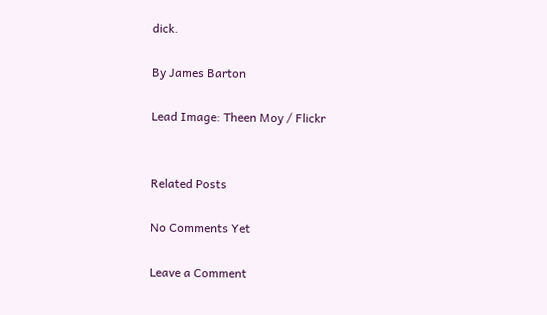dick.

By James Barton

Lead Image: Theen Moy / Flickr


Related Posts

No Comments Yet

Leave a Comment